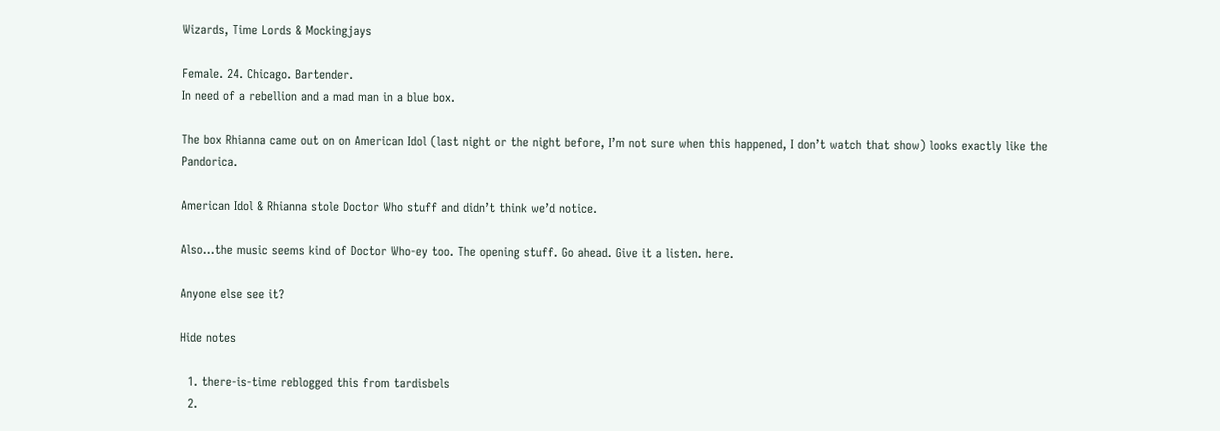Wizards, Time Lords & Mockingjays

Female. 24. Chicago. Bartender.
In need of a rebellion and a mad man in a blue box.

The box Rhianna came out on on American Idol (last night or the night before, I’m not sure when this happened, I don’t watch that show) looks exactly like the Pandorica.

American Idol & Rhianna stole Doctor Who stuff and didn’t think we’d notice.

Also…the music seems kind of Doctor Who-ey too. The opening stuff. Go ahead. Give it a listen. here.

Anyone else see it?

Hide notes

  1. there-is-time reblogged this from tardisbels
  2.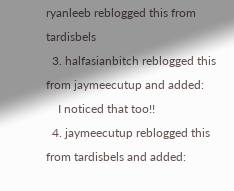ryanleeb reblogged this from tardisbels
  3. halfasianbitch reblogged this from jaymeecutup and added:
    I noticed that too!!
  4. jaymeecutup reblogged this from tardisbels and added: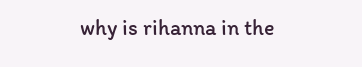why is rihanna in the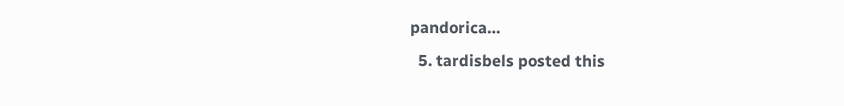pandorica…
  5. tardisbels posted this